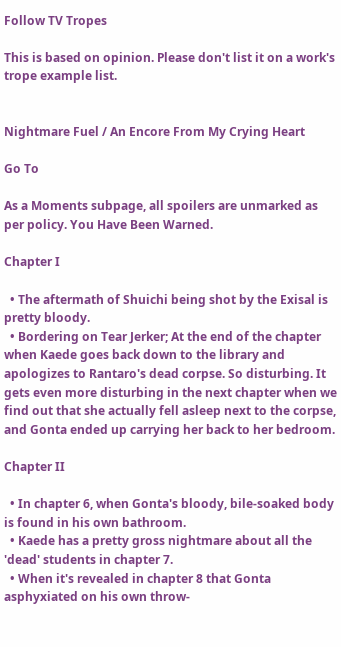Follow TV Tropes

This is based on opinion. Please don't list it on a work's trope example list.


Nightmare Fuel / An Encore From My Crying Heart

Go To

As a Moments subpage, all spoilers are unmarked as per policy. You Have Been Warned.

Chapter I

  • The aftermath of Shuichi being shot by the Exisal is pretty bloody.
  • Bordering on Tear Jerker; At the end of the chapter when Kaede goes back down to the library and apologizes to Rantaro's dead corpse. So disturbing. It gets even more disturbing in the next chapter when we find out that she actually fell asleep next to the corpse, and Gonta ended up carrying her back to her bedroom.

Chapter II

  • In chapter 6, when Gonta's bloody, bile-soaked body is found in his own bathroom.
  • Kaede has a pretty gross nightmare about all the 'dead' students in chapter 7.
  • When it's revealed in chapter 8 that Gonta asphyxiated on his own throw-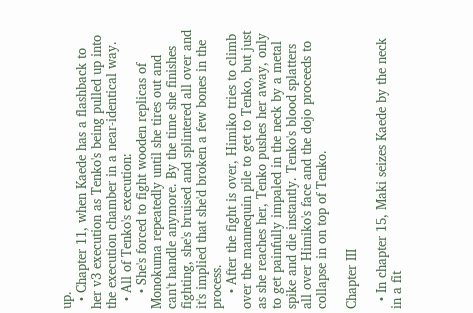up.
  • Chapter 11, when Kaede has a flashback to her v3 execution as Tenko's being pulled up into the execution chamber in a near-identical way.
  • All of Tenko's execution:
    • She's forced to fight wooden replicas of Monokuma repeatedly until she tires out and can't handle anymore. By the time she finishes fighting, she's bruised and splintered all over and it's implied that she'd broken a few bones in the process.
    • After the fight is over, Himiko tries to climb over the mannequin pile to get to Tenko, but just as she reaches her, Tenko pushes her away, only to get painfully impaled in the neck by a metal spike and die instantly. Tenko's blood splatters all over Himiko's face and the dojo proceeds to collapse in on top of Tenko.

Chapter III

  • In chapter 15, Maki seizes Kaede by the neck in a fit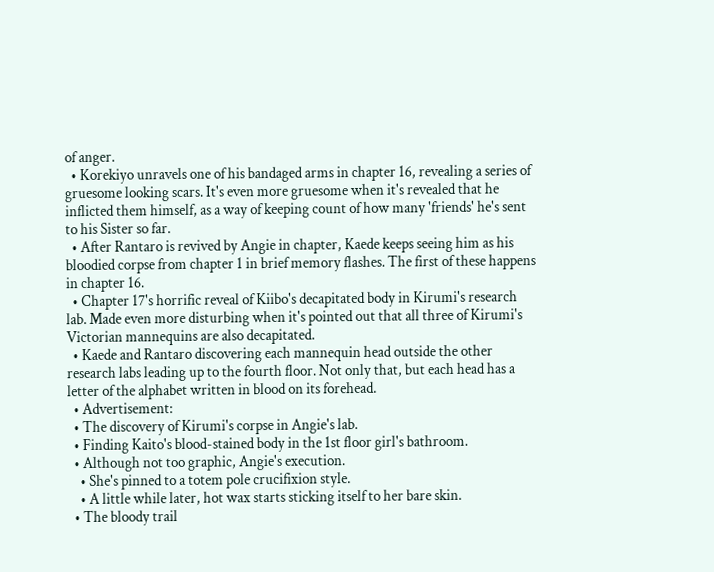of anger.
  • Korekiyo unravels one of his bandaged arms in chapter 16, revealing a series of gruesome looking scars. It's even more gruesome when it's revealed that he inflicted them himself, as a way of keeping count of how many 'friends' he's sent to his Sister so far.
  • After Rantaro is revived by Angie in chapter, Kaede keeps seeing him as his bloodied corpse from chapter 1 in brief memory flashes. The first of these happens in chapter 16.
  • Chapter 17's horrific reveal of Kiibo's decapitated body in Kirumi's research lab. Made even more disturbing when it's pointed out that all three of Kirumi's Victorian mannequins are also decapitated.
  • Kaede and Rantaro discovering each mannequin head outside the other research labs leading up to the fourth floor. Not only that, but each head has a letter of the alphabet written in blood on its forehead.
  • Advertisement:
  • The discovery of Kirumi's corpse in Angie's lab.
  • Finding Kaito's blood-stained body in the 1st floor girl's bathroom.
  • Although not too graphic, Angie's execution.
    • She's pinned to a totem pole crucifixion style.
    • A little while later, hot wax starts sticking itself to her bare skin.
  • The bloody trail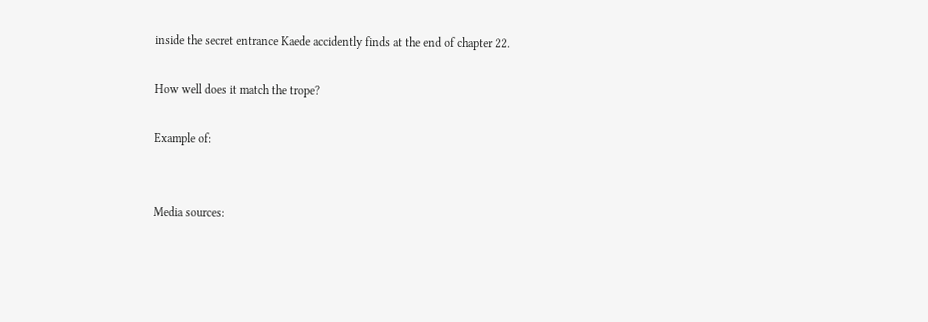inside the secret entrance Kaede accidently finds at the end of chapter 22.

How well does it match the trope?

Example of:


Media sources: